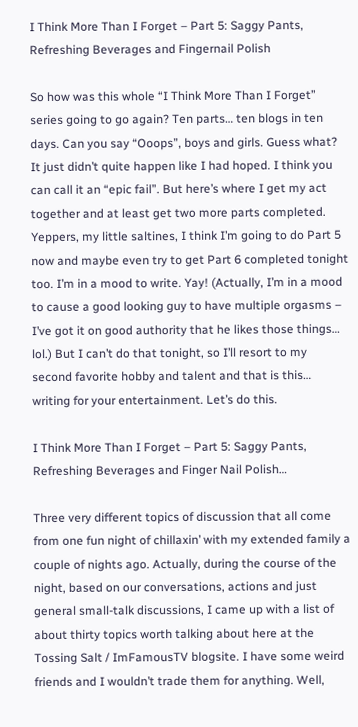I Think More Than I Forget – Part 5: Saggy Pants, Refreshing Beverages and Fingernail Polish

So how was this whole “I Think More Than I Forget” series going to go again? Ten parts… ten blogs in ten days. Can you say “Ooops”, boys and girls. Guess what? It just didn’t quite happen like I had hoped. I think you can call it an “epic fail”. But here’s where I get my act together and at least get two more parts completed. Yeppers, my little saltines, I think I’m going to do Part 5 now and maybe even try to get Part 6 completed tonight too. I’m in a mood to write. Yay! (Actually, I’m in a mood to cause a good looking guy to have multiple orgasms – I’ve got it on good authority that he likes those things… lol.) But I can’t do that tonight, so I’ll resort to my second favorite hobby and talent and that is this… writing for your entertainment. Let’s do this.

I Think More Than I Forget – Part 5: Saggy Pants, Refreshing Beverages and Finger Nail Polish…

Three very different topics of discussion that all come from one fun night of chillaxin’ with my extended family a couple of nights ago. Actually, during the course of the night, based on our conversations, actions and just general small-talk discussions, I came up with a list of about thirty topics worth talking about here at the Tossing Salt / ImFamousTV blogsite. I have some weird friends and I wouldn’t trade them for anything. Well,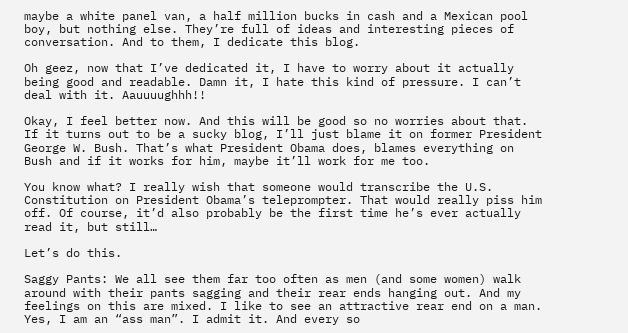maybe a white panel van, a half million bucks in cash and a Mexican pool boy, but nothing else. They’re full of ideas and interesting pieces of conversation. And to them, I dedicate this blog.

Oh geez, now that I’ve dedicated it, I have to worry about it actually being good and readable. Damn it, I hate this kind of pressure. I can’t deal with it. Aauuuughhh!!

Okay, I feel better now. And this will be good so no worries about that. If it turns out to be a sucky blog, I’ll just blame it on former President George W. Bush. That’s what President Obama does, blames everything on Bush and if it works for him, maybe it’ll work for me too.

You know what? I really wish that someone would transcribe the U.S. Constitution on President Obama’s teleprompter. That would really piss him off. Of course, it’d also probably be the first time he’s ever actually read it, but still…

Let’s do this.

Saggy Pants: We all see them far too often as men (and some women) walk around with their pants sagging and their rear ends hanging out. And my feelings on this are mixed. I like to see an attractive rear end on a man. Yes, I am an “ass man”. I admit it. And every so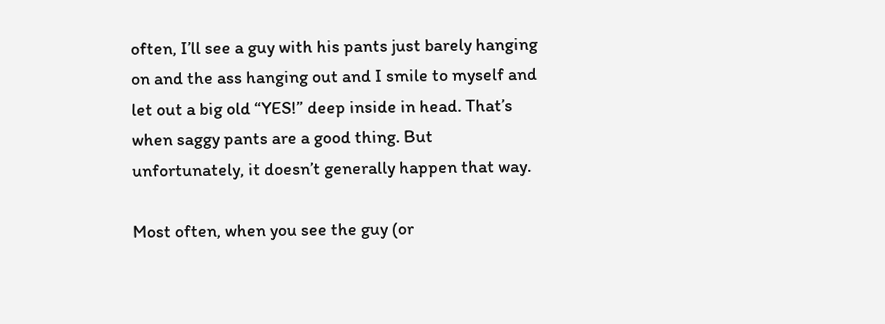often, I’ll see a guy with his pants just barely hanging on and the ass hanging out and I smile to myself and let out a big old “YES!” deep inside in head. That’s when saggy pants are a good thing. But unfortunately, it doesn’t generally happen that way.

Most often, when you see the guy (or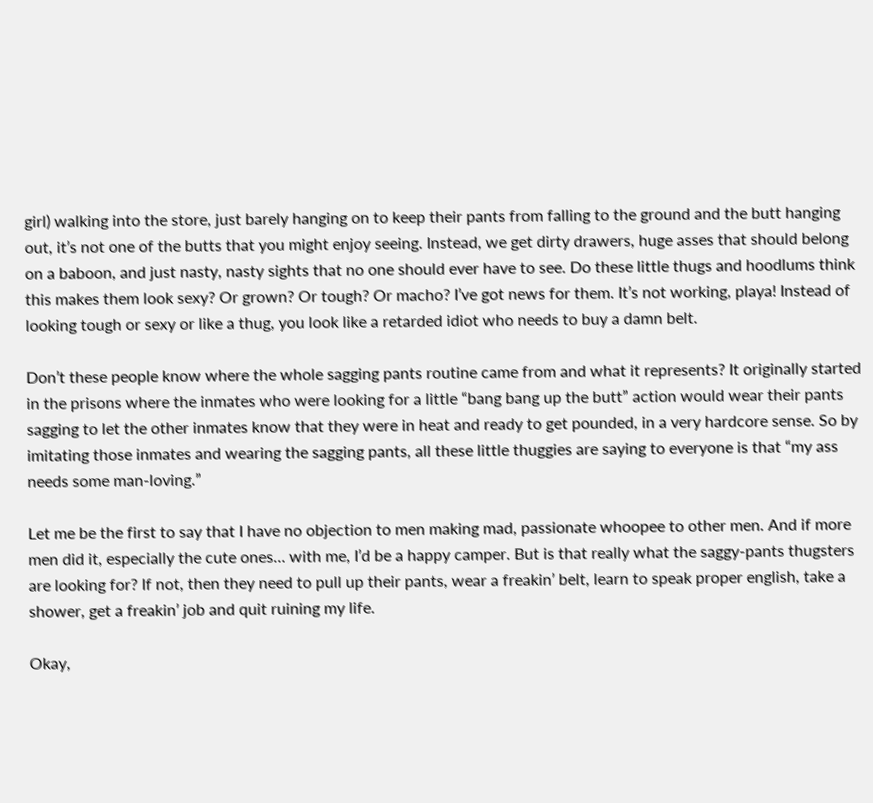girl) walking into the store, just barely hanging on to keep their pants from falling to the ground and the butt hanging out, it’s not one of the butts that you might enjoy seeing. Instead, we get dirty drawers, huge asses that should belong on a baboon, and just nasty, nasty sights that no one should ever have to see. Do these little thugs and hoodlums think this makes them look sexy? Or grown? Or tough? Or macho? I’ve got news for them. It’s not working, playa! Instead of looking tough or sexy or like a thug, you look like a retarded idiot who needs to buy a damn belt.

Don’t these people know where the whole sagging pants routine came from and what it represents? It originally started in the prisons where the inmates who were looking for a little “bang bang up the butt” action would wear their pants sagging to let the other inmates know that they were in heat and ready to get pounded, in a very hardcore sense. So by imitating those inmates and wearing the sagging pants, all these little thuggies are saying to everyone is that “my ass needs some man-loving.”

Let me be the first to say that I have no objection to men making mad, passionate whoopee to other men. And if more men did it, especially the cute ones… with me, I’d be a happy camper. But is that really what the saggy-pants thugsters are looking for? If not, then they need to pull up their pants, wear a freakin’ belt, learn to speak proper english, take a shower, get a freakin’ job and quit ruining my life.

Okay,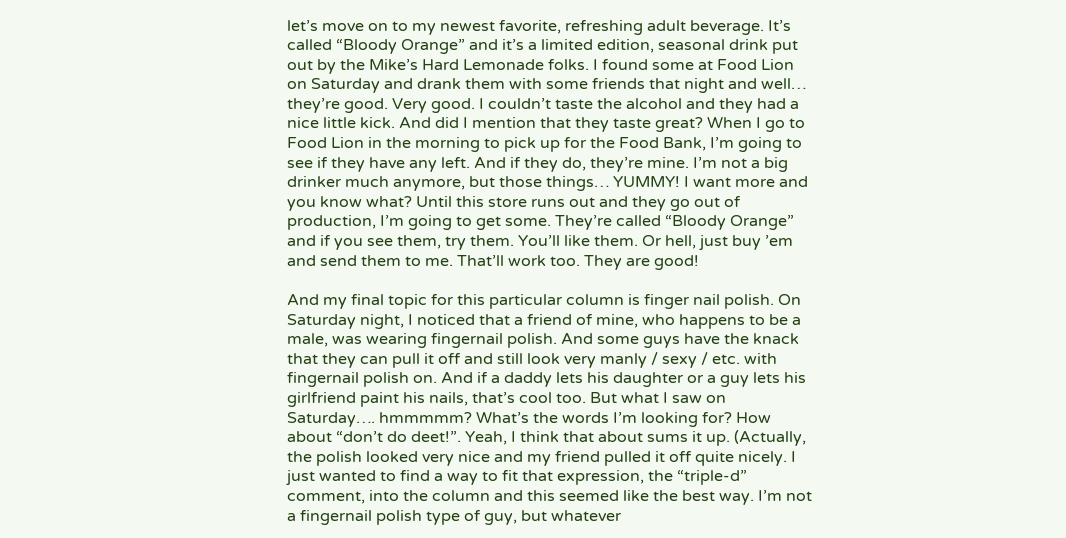let’s move on to my newest favorite, refreshing adult beverage. It’s called “Bloody Orange” and it’s a limited edition, seasonal drink put out by the Mike’s Hard Lemonade folks. I found some at Food Lion on Saturday and drank them with some friends that night and well… they’re good. Very good. I couldn’t taste the alcohol and they had a nice little kick. And did I mention that they taste great? When I go to Food Lion in the morning to pick up for the Food Bank, I’m going to see if they have any left. And if they do, they’re mine. I’m not a big drinker much anymore, but those things… YUMMY! I want more and you know what? Until this store runs out and they go out of production, I’m going to get some. They’re called “Bloody Orange” and if you see them, try them. You’ll like them. Or hell, just buy ’em and send them to me. That’ll work too. They are good!

And my final topic for this particular column is finger nail polish. On Saturday night, I noticed that a friend of mine, who happens to be a male, was wearing fingernail polish. And some guys have the knack that they can pull it off and still look very manly / sexy / etc. with fingernail polish on. And if a daddy lets his daughter or a guy lets his girlfriend paint his nails, that’s cool too. But what I saw on Saturday…. hmmmmm? What’s the words I’m looking for? How about “don’t do deet!”. Yeah, I think that about sums it up. (Actually, the polish looked very nice and my friend pulled it off quite nicely. I just wanted to find a way to fit that expression, the “triple-d” comment, into the column and this seemed like the best way. I’m not a fingernail polish type of guy, but whatever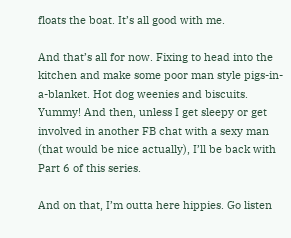floats the boat. It’s all good with me.

And that’s all for now. Fixing to head into the kitchen and make some poor man style pigs-in-a-blanket. Hot dog weenies and biscuits. Yummy! And then, unless I get sleepy or get involved in another FB chat with a sexy man (that would be nice actually), I’ll be back with Part 6 of this series.

And on that, I’m outta here hippies. Go listen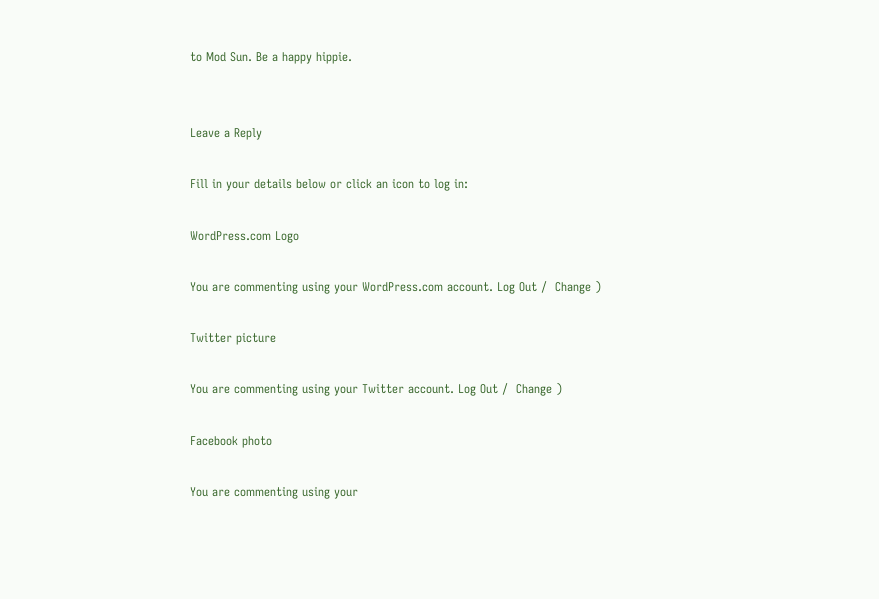to Mod Sun. Be a happy hippie.


Leave a Reply

Fill in your details below or click an icon to log in:

WordPress.com Logo

You are commenting using your WordPress.com account. Log Out /  Change )

Twitter picture

You are commenting using your Twitter account. Log Out /  Change )

Facebook photo

You are commenting using your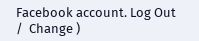Facebook account. Log Out /  Change )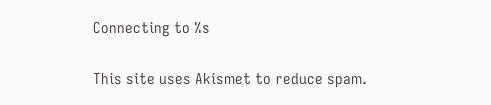Connecting to %s

This site uses Akismet to reduce spam.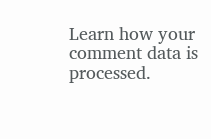Learn how your comment data is processed.